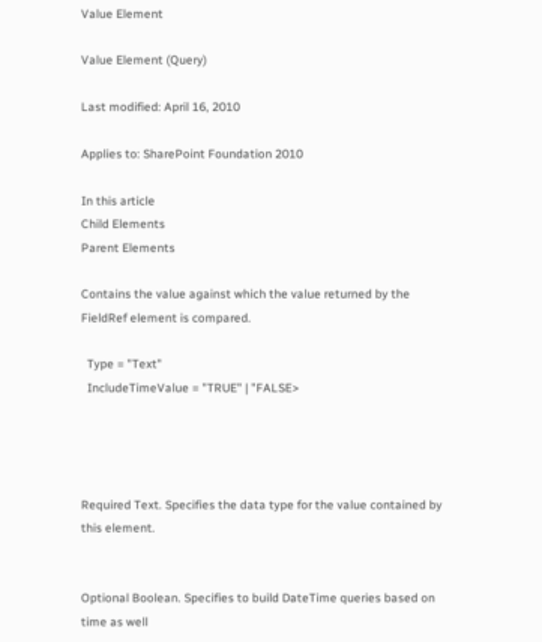Value Element

Value Element (Query)

Last modified: April 16, 2010

Applies to: SharePoint Foundation 2010

In this article
Child Elements
Parent Elements

Contains the value against which the value returned by the FieldRef element is compared.

  Type = "Text"
  IncludeTimeValue = "TRUE" | "FALSE>




Required Text. Specifies the data type for the value contained by this element.


Optional Boolean. Specifies to build DateTime queries based on time as well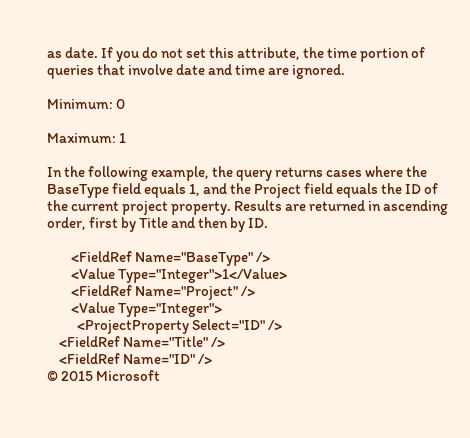as date. If you do not set this attribute, the time portion of queries that involve date and time are ignored.

Minimum: 0

Maximum: 1

In the following example, the query returns cases where the BaseType field equals 1, and the Project field equals the ID of the current project property. Results are returned in ascending order, first by Title and then by ID.

        <FieldRef Name="BaseType" />
        <Value Type="Integer">1</Value>
        <FieldRef Name="Project" />
        <Value Type="Integer">
          <ProjectProperty Select="ID" />
    <FieldRef Name="Title" />
    <FieldRef Name="ID" />
© 2015 Microsoft